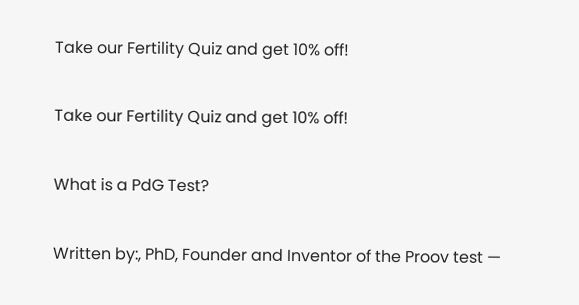Take our Fertility Quiz and get 10% off!

Take our Fertility Quiz and get 10% off!

What is a PdG Test?

Written by:, PhD, Founder and Inventor of the Proov test —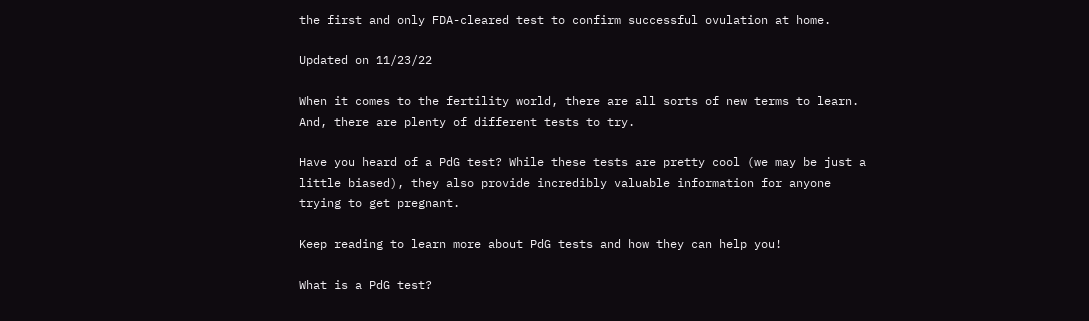the first and only FDA-cleared test to confirm successful ovulation at home.

Updated on 11/23/22

When it comes to the fertility world, there are all sorts of new terms to learn. And, there are plenty of different tests to try.

Have you heard of a PdG test? While these tests are pretty cool (we may be just a little biased), they also provide incredibly valuable information for anyone trying to get pregnant.

Keep reading to learn more about PdG tests and how they can help you!

What is a PdG test?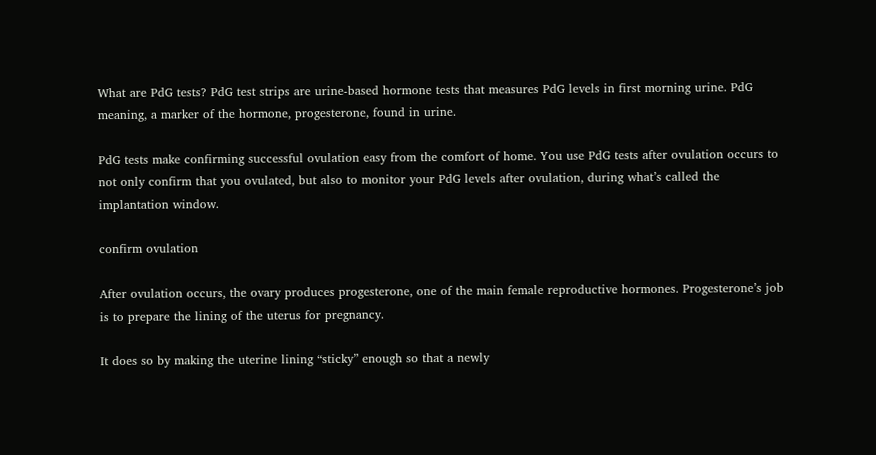What are PdG tests? PdG test strips are urine-based hormone tests that measures PdG levels in first morning urine. PdG meaning, a marker of the hormone, progesterone, found in urine.

PdG tests make confirming successful ovulation easy from the comfort of home. You use PdG tests after ovulation occurs to not only confirm that you ovulated, but also to monitor your PdG levels after ovulation, during what’s called the implantation window.

confirm ovulation

After ovulation occurs, the ovary produces progesterone, one of the main female reproductive hormones. Progesterone’s job is to prepare the lining of the uterus for pregnancy.

It does so by making the uterine lining “sticky” enough so that a newly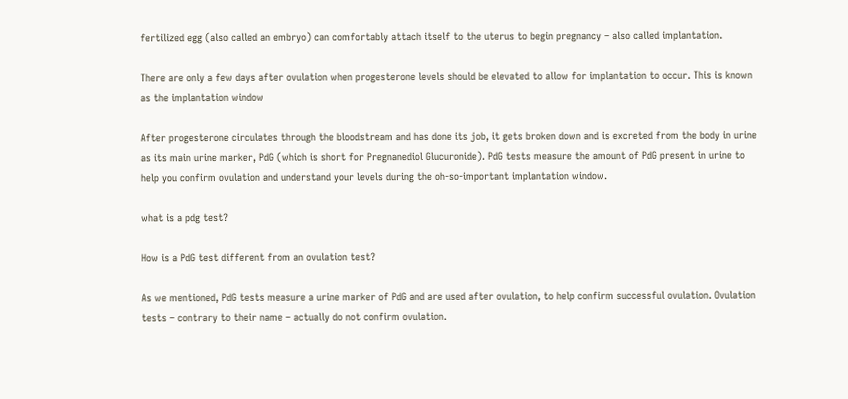fertilized egg (also called an embryo) can comfortably attach itself to the uterus to begin pregnancy – also called implantation.

There are only a few days after ovulation when progesterone levels should be elevated to allow for implantation to occur. This is known as the implantation window

After progesterone circulates through the bloodstream and has done its job, it gets broken down and is excreted from the body in urine as its main urine marker, PdG (which is short for Pregnanediol Glucuronide). PdG tests measure the amount of PdG present in urine to help you confirm ovulation and understand your levels during the oh-so-important implantation window.

what is a pdg test?

How is a PdG test different from an ovulation test?

As we mentioned, PdG tests measure a urine marker of PdG and are used after ovulation, to help confirm successful ovulation. Ovulation tests – contrary to their name – actually do not confirm ovulation.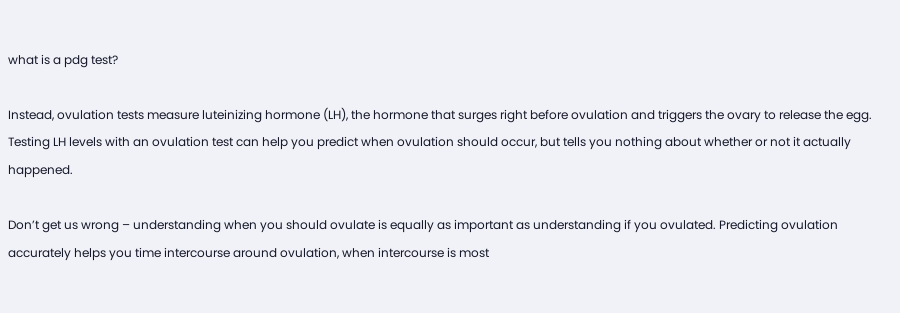what is a pdg test?

Instead, ovulation tests measure luteinizing hormone (LH), the hormone that surges right before ovulation and triggers the ovary to release the egg. Testing LH levels with an ovulation test can help you predict when ovulation should occur, but tells you nothing about whether or not it actually happened.

Don’t get us wrong – understanding when you should ovulate is equally as important as understanding if you ovulated. Predicting ovulation accurately helps you time intercourse around ovulation, when intercourse is most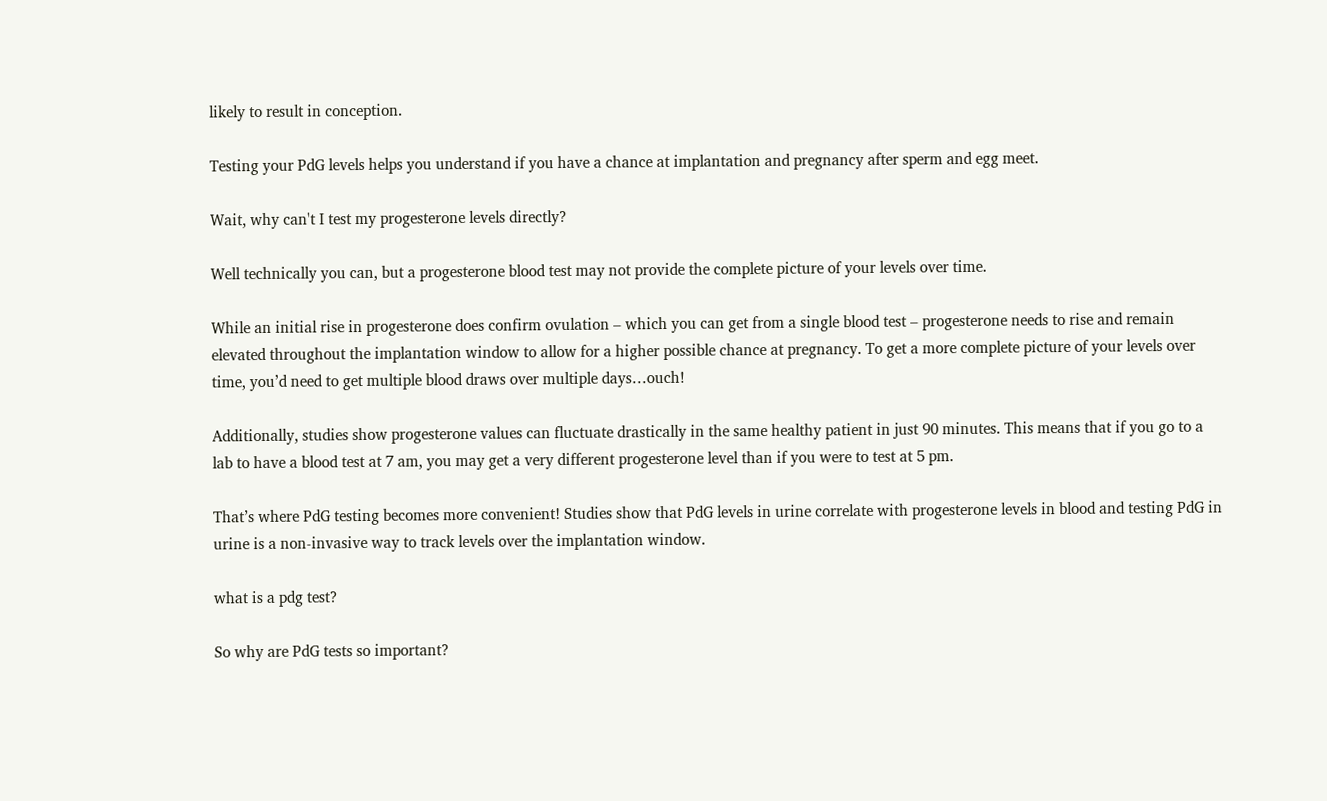likely to result in conception.

Testing your PdG levels helps you understand if you have a chance at implantation and pregnancy after sperm and egg meet.

Wait, why can't I test my progesterone levels directly?

Well technically you can, but a progesterone blood test may not provide the complete picture of your levels over time.

While an initial rise in progesterone does confirm ovulation – which you can get from a single blood test – progesterone needs to rise and remain elevated throughout the implantation window to allow for a higher possible chance at pregnancy. To get a more complete picture of your levels over time, you’d need to get multiple blood draws over multiple days…ouch!

Additionally, studies show progesterone values can fluctuate drastically in the same healthy patient in just 90 minutes. This means that if you go to a lab to have a blood test at 7 am, you may get a very different progesterone level than if you were to test at 5 pm.

That’s where PdG testing becomes more convenient! Studies show that PdG levels in urine correlate with progesterone levels in blood and testing PdG in urine is a non-invasive way to track levels over the implantation window.

what is a pdg test?

So why are PdG tests so important?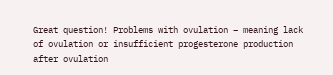Great question! Problems with ovulation – meaning lack of ovulation or insufficient progesterone production after ovulation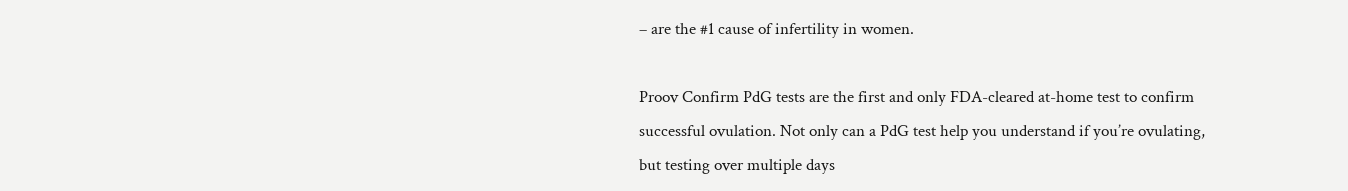– are the #1 cause of infertility in women.

Proov Confirm PdG tests are the first and only FDA-cleared at-home test to confirm successful ovulation. Not only can a PdG test help you understand if you’re ovulating, but testing over multiple days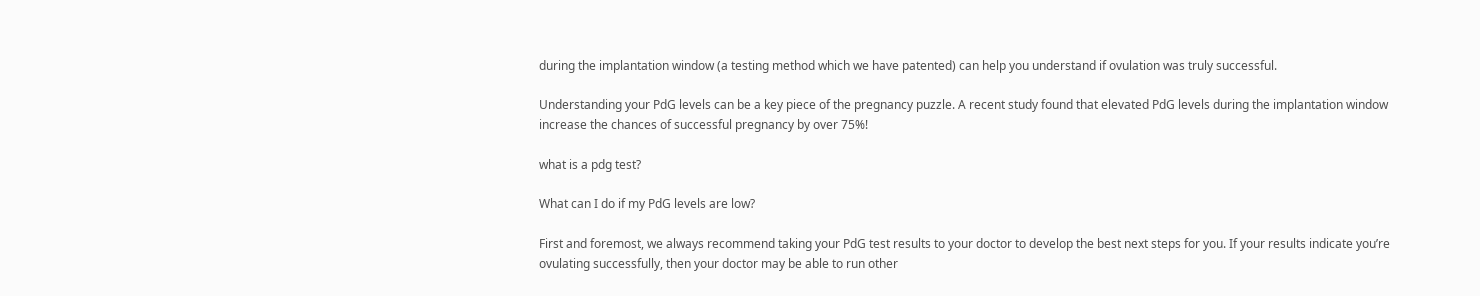during the implantation window (a testing method which we have patented) can help you understand if ovulation was truly successful.

Understanding your PdG levels can be a key piece of the pregnancy puzzle. A recent study found that elevated PdG levels during the implantation window increase the chances of successful pregnancy by over 75%!

what is a pdg test?

What can I do if my PdG levels are low?

First and foremost, we always recommend taking your PdG test results to your doctor to develop the best next steps for you. If your results indicate you’re ovulating successfully, then your doctor may be able to run other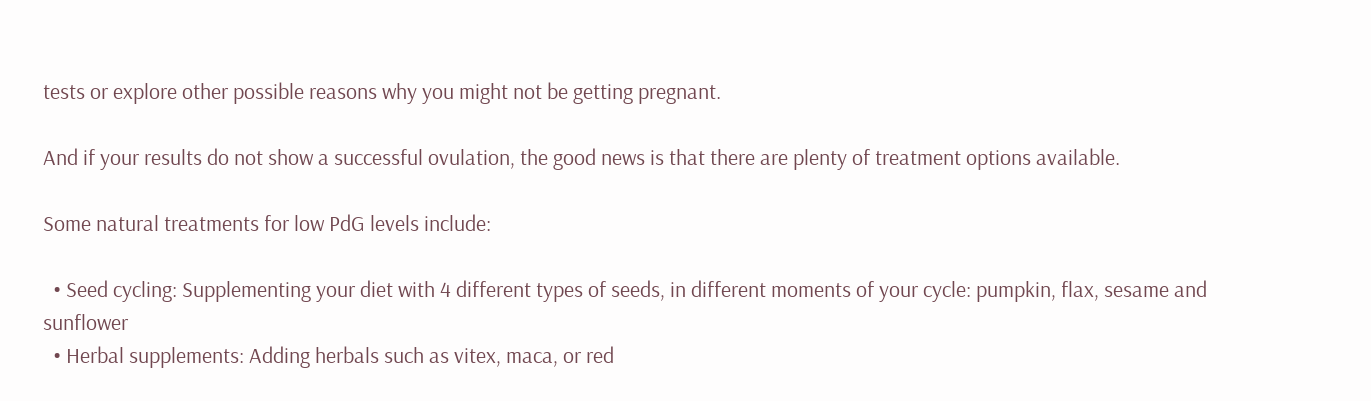tests or explore other possible reasons why you might not be getting pregnant.

And if your results do not show a successful ovulation, the good news is that there are plenty of treatment options available.

Some natural treatments for low PdG levels include:

  • Seed cycling: Supplementing your diet with 4 different types of seeds, in different moments of your cycle: pumpkin, flax, sesame and sunflower
  • Herbal supplements: Adding herbals such as vitex, maca, or red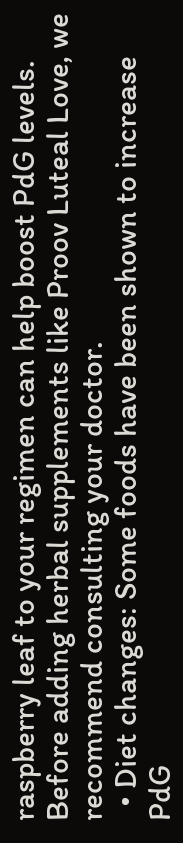raspberry leaf to your regimen can help boost PdG levels. Before adding herbal supplements like Proov Luteal Love, we recommend consulting your doctor.
  • Diet changes: Some foods have been shown to increase PdG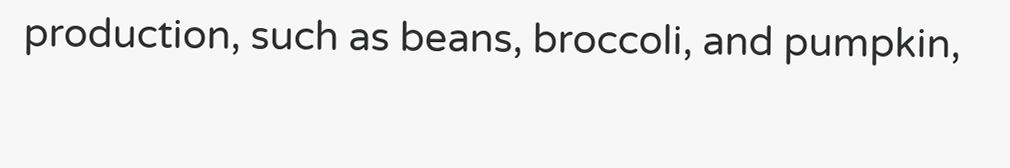production, such as beans, broccoli, and pumpkin,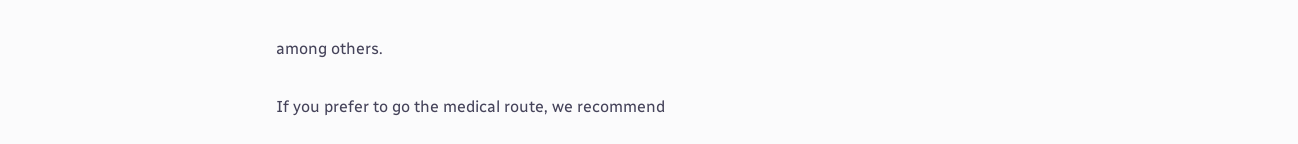among others.

If you prefer to go the medical route, we recommend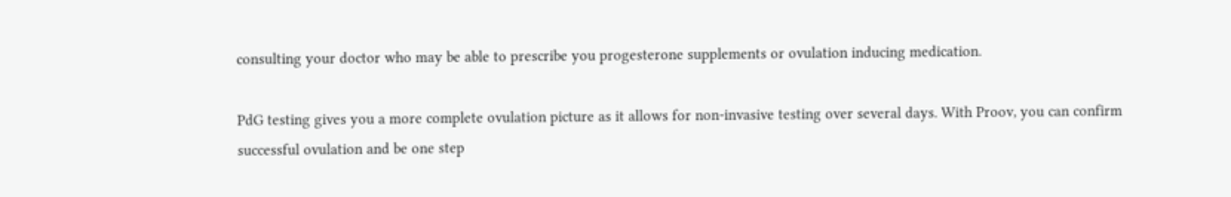consulting your doctor who may be able to prescribe you progesterone supplements or ovulation inducing medication.

PdG testing gives you a more complete ovulation picture as it allows for non-invasive testing over several days. With Proov, you can confirm successful ovulation and be one step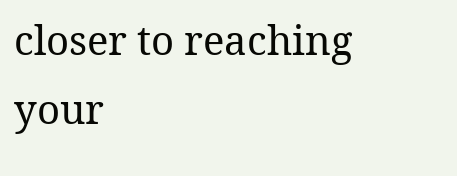closer to reaching your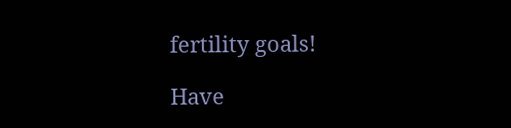fertility goals!

Have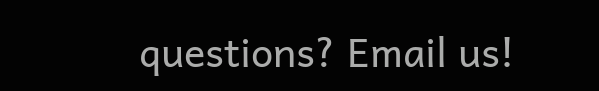questions? Email us!